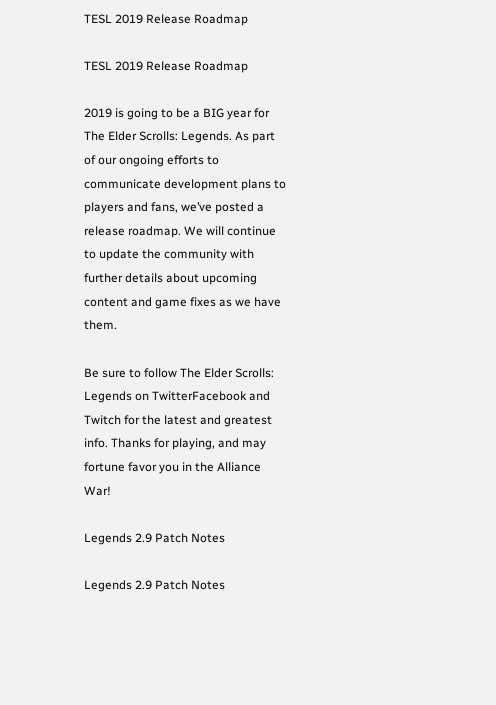TESL 2019 Release Roadmap

TESL 2019 Release Roadmap

2019 is going to be a BIG year for The Elder Scrolls: Legends. As part of our ongoing efforts to communicate development plans to players and fans, we’ve posted a release roadmap. We will continue to update the community with further details about upcoming content and game fixes as we have them.

Be sure to follow The Elder Scrolls: Legends on TwitterFacebook and Twitch for the latest and greatest info. Thanks for playing, and may fortune favor you in the Alliance War!

Legends 2.9 Patch Notes

Legends 2.9 Patch Notes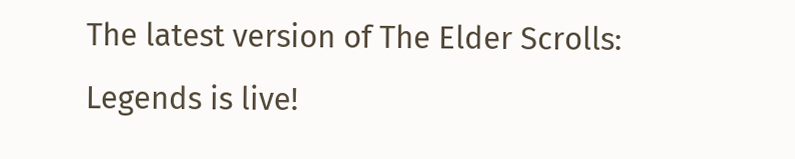The latest version of The Elder Scrolls: Legends is live!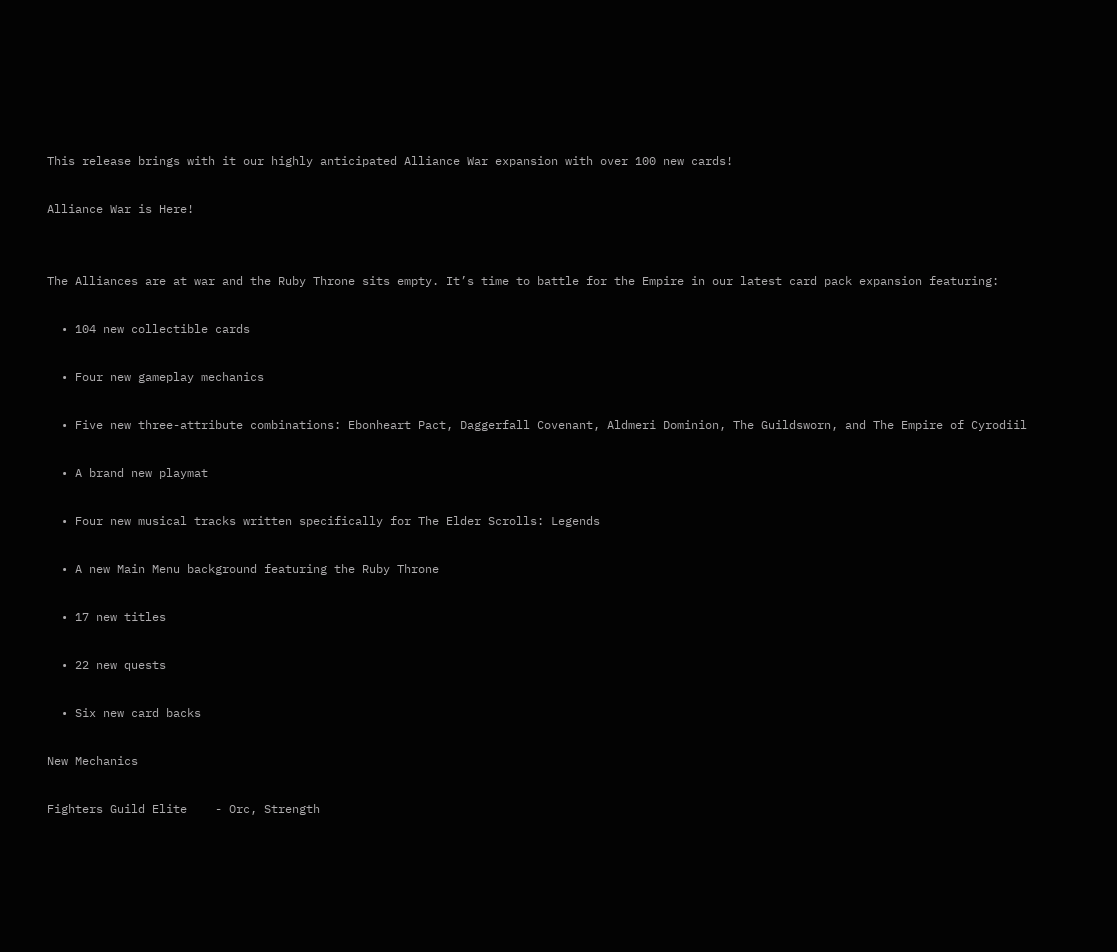This release brings with it our highly anticipated Alliance War expansion with over 100 new cards!

Alliance War is Here!


The Alliances are at war and the Ruby Throne sits empty. It’s time to battle for the Empire in our latest card pack expansion featuring:

  • 104 new collectible cards

  • Four new gameplay mechanics

  • Five new three-attribute combinations: Ebonheart Pact, Daggerfall Covenant, Aldmeri Dominion, The Guildsworn, and The Empire of Cyrodiil

  • A brand new playmat

  • Four new musical tracks written specifically for The Elder Scrolls: Legends

  • A new Main Menu background featuring the Ruby Throne

  • 17 new titles

  • 22 new quests

  • Six new card backs

New Mechanics

Fighters Guild Elite    - Orc, Strength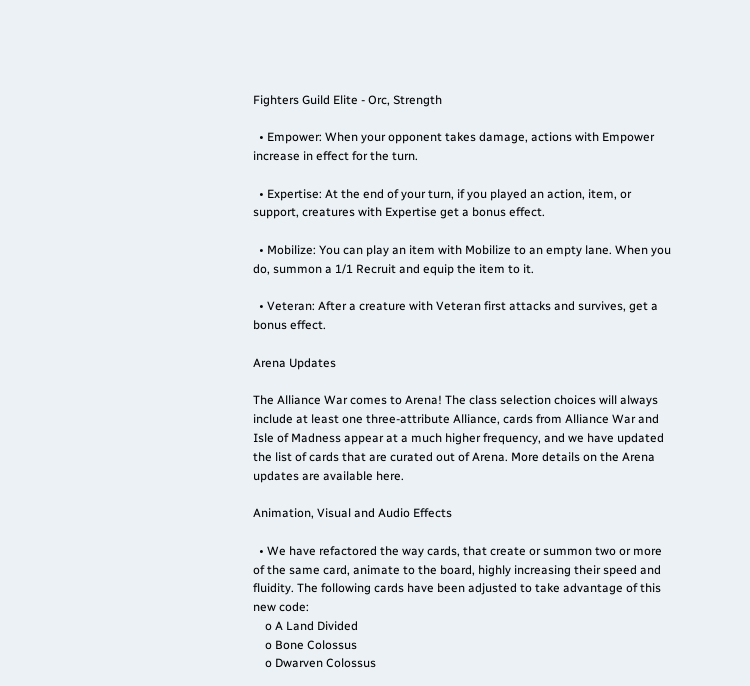Fighters Guild Elite - Orc, Strength

  • Empower: When your opponent takes damage, actions with Empower increase in effect for the turn.

  • Expertise: At the end of your turn, if you played an action, item, or support, creatures with Expertise get a bonus effect.

  • Mobilize: You can play an item with Mobilize to an empty lane. When you do, summon a 1/1 Recruit and equip the item to it.

  • Veteran: After a creature with Veteran first attacks and survives, get a bonus effect.

Arena Updates

The Alliance War comes to Arena! The class selection choices will always include at least one three-attribute Alliance, cards from Alliance War and Isle of Madness appear at a much higher frequency, and we have updated the list of cards that are curated out of Arena. More details on the Arena updates are available here.

Animation, Visual and Audio Effects

  • We have refactored the way cards, that create or summon two or more of the same card, animate to the board, highly increasing their speed and fluidity. The following cards have been adjusted to take advantage of this new code:
    o A Land Divided
    o Bone Colossus
    o Dwarven Colossus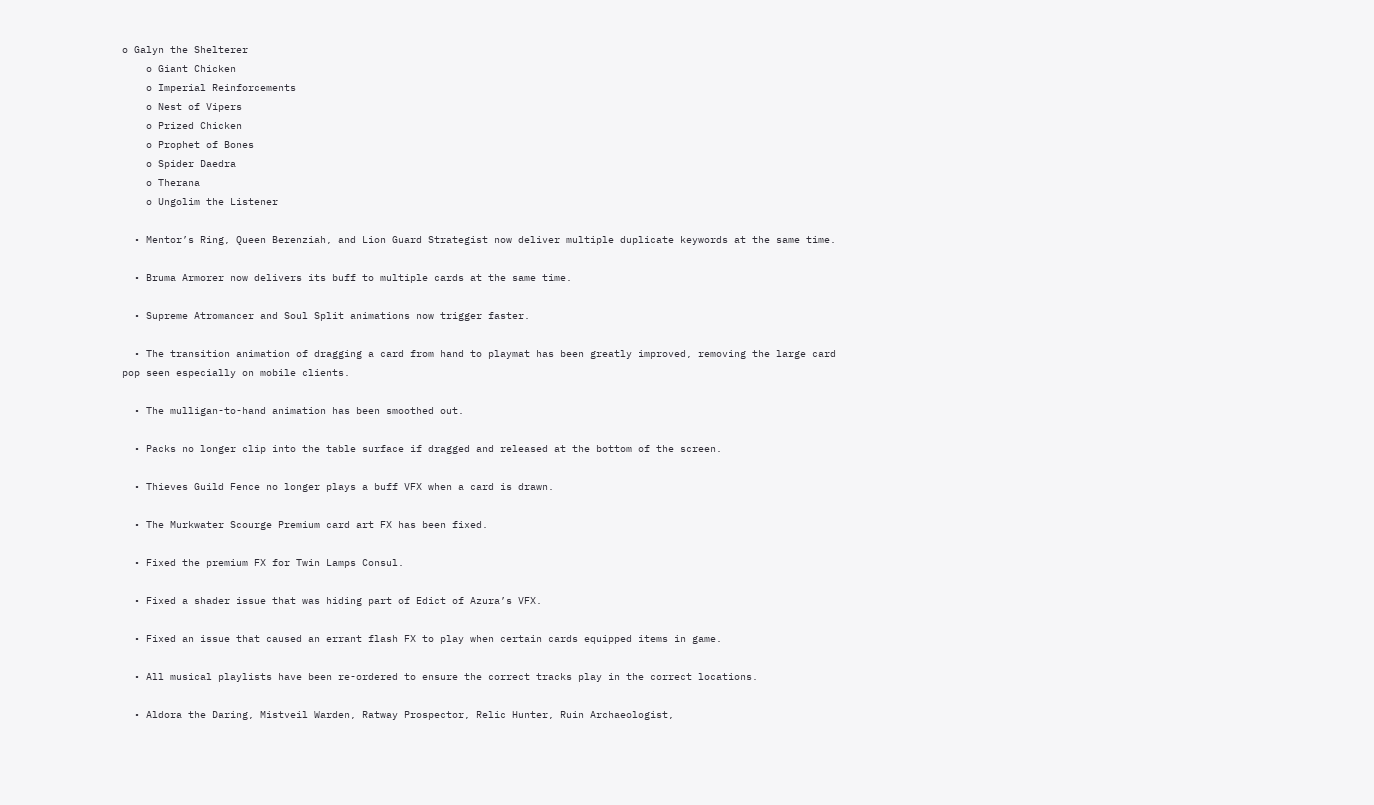o Galyn the Shelterer
    o Giant Chicken
    o Imperial Reinforcements
    o Nest of Vipers
    o Prized Chicken
    o Prophet of Bones
    o Spider Daedra
    o Therana
    o Ungolim the Listener

  • Mentor’s Ring, Queen Berenziah, and Lion Guard Strategist now deliver multiple duplicate keywords at the same time.

  • Bruma Armorer now delivers its buff to multiple cards at the same time.

  • Supreme Atromancer and Soul Split animations now trigger faster.

  • The transition animation of dragging a card from hand to playmat has been greatly improved, removing the large card pop seen especially on mobile clients.

  • The mulligan-to-hand animation has been smoothed out.

  • Packs no longer clip into the table surface if dragged and released at the bottom of the screen.

  • Thieves Guild Fence no longer plays a buff VFX when a card is drawn.

  • The Murkwater Scourge Premium card art FX has been fixed.

  • Fixed the premium FX for Twin Lamps Consul.

  • Fixed a shader issue that was hiding part of Edict of Azura’s VFX.

  • Fixed an issue that caused an errant flash FX to play when certain cards equipped items in game.

  • All musical playlists have been re-ordered to ensure the correct tracks play in the correct locations.

  • Aldora the Daring, Mistveil Warden, Ratway Prospector, Relic Hunter, Ruin Archaeologist,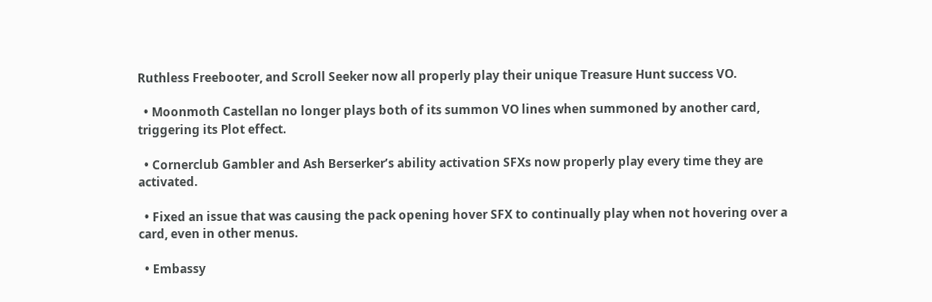Ruthless Freebooter, and Scroll Seeker now all properly play their unique Treasure Hunt success VO.

  • Moonmoth Castellan no longer plays both of its summon VO lines when summoned by another card, triggering its Plot effect.

  • Cornerclub Gambler and Ash Berserker’s ability activation SFXs now properly play every time they are activated.

  • Fixed an issue that was causing the pack opening hover SFX to continually play when not hovering over a card, even in other menus.

  • Embassy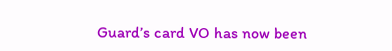Guard’s card VO has now been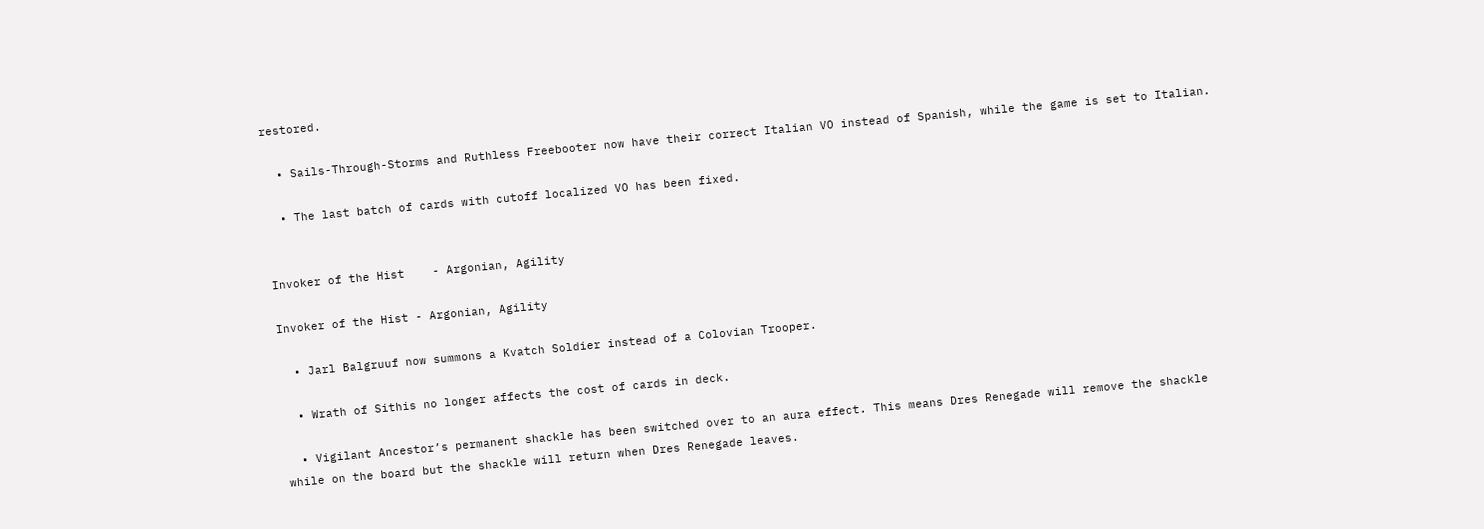restored.

  • Sails-Through-Storms and Ruthless Freebooter now have their correct Italian VO instead of Spanish, while the game is set to Italian.

  • The last batch of cards with cutoff localized VO has been fixed.


Invoker of the Hist    - Argonian, Agility

Invoker of the Hist - Argonian, Agility

  • Jarl Balgruuf now summons a Kvatch Soldier instead of a Colovian Trooper.

  • Wrath of Sithis no longer affects the cost of cards in deck.

  • Vigilant Ancestor’s permanent shackle has been switched over to an aura effect. This means Dres Renegade will remove the shackle while on the board but the shackle will return when Dres Renegade leaves.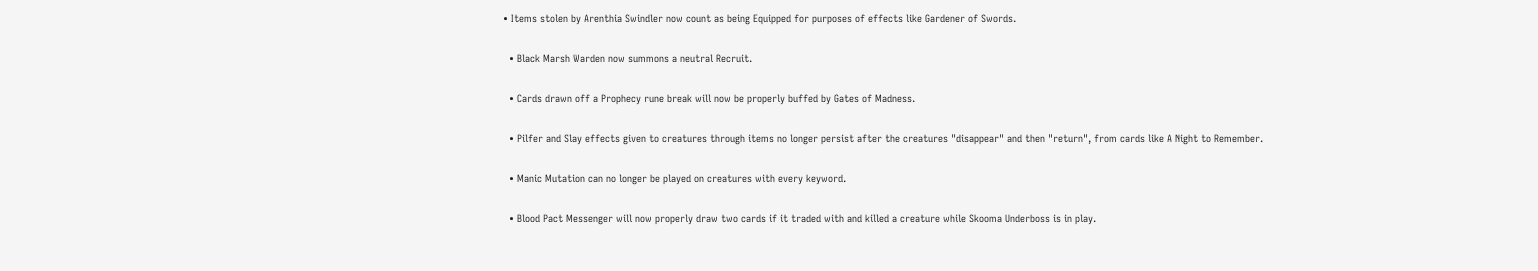• Items stolen by Arenthia Swindler now count as being Equipped for purposes of effects like Gardener of Swords.

  • Black Marsh Warden now summons a neutral Recruit.

  • Cards drawn off a Prophecy rune break will now be properly buffed by Gates of Madness.

  • Pilfer and Slay effects given to creatures through items no longer persist after the creatures "disappear" and then "return", from cards like A Night to Remember.

  • Manic Mutation can no longer be played on creatures with every keyword.

  • Blood Pact Messenger will now properly draw two cards if it traded with and killed a creature while Skooma Underboss is in play.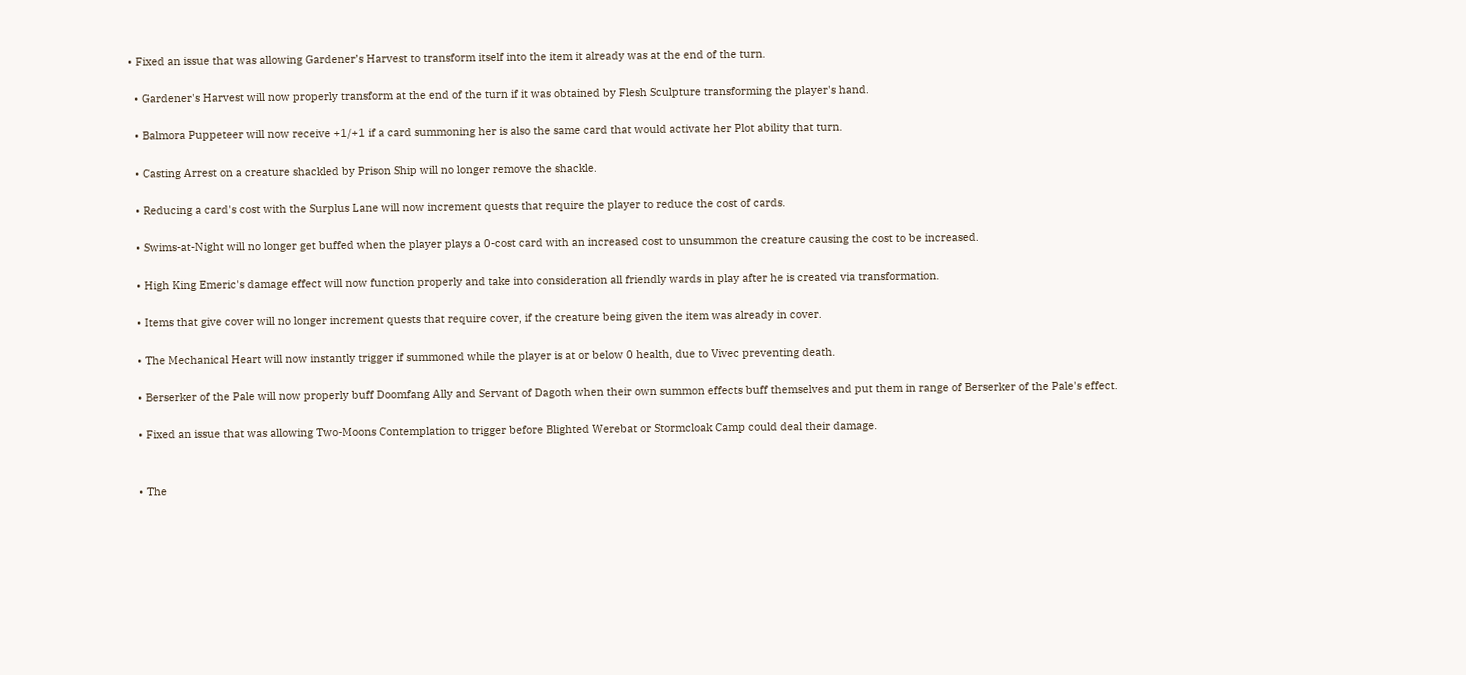• Fixed an issue that was allowing Gardener’s Harvest to transform itself into the item it already was at the end of the turn.

  • Gardener's Harvest will now properly transform at the end of the turn if it was obtained by Flesh Sculpture transforming the player's hand.

  • Balmora Puppeteer will now receive +1/+1 if a card summoning her is also the same card that would activate her Plot ability that turn.

  • Casting Arrest on a creature shackled by Prison Ship will no longer remove the shackle.

  • Reducing a card's cost with the Surplus Lane will now increment quests that require the player to reduce the cost of cards.

  • Swims-at-Night will no longer get buffed when the player plays a 0-cost card with an increased cost to unsummon the creature causing the cost to be increased.

  • High King Emeric's damage effect will now function properly and take into consideration all friendly wards in play after he is created via transformation.

  • Items that give cover will no longer increment quests that require cover, if the creature being given the item was already in cover.

  • The Mechanical Heart will now instantly trigger if summoned while the player is at or below 0 health, due to Vivec preventing death.

  • Berserker of the Pale will now properly buff Doomfang Ally and Servant of Dagoth when their own summon effects buff themselves and put them in range of Berserker of the Pale's effect.

  • Fixed an issue that was allowing Two-Moons Contemplation to trigger before Blighted Werebat or Stormcloak Camp could deal their damage.


  • The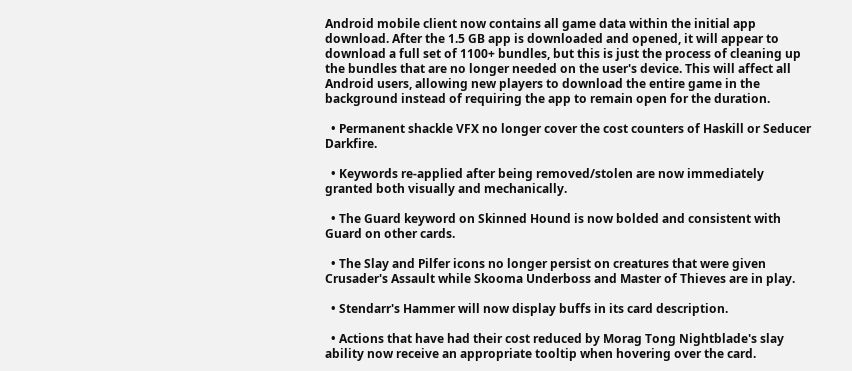Android mobile client now contains all game data within the initial app download. After the 1.5 GB app is downloaded and opened, it will appear to download a full set of 1100+ bundles, but this is just the process of cleaning up the bundles that are no longer needed on the user's device. This will affect all Android users, allowing new players to download the entire game in the background instead of requiring the app to remain open for the duration.

  • Permanent shackle VFX no longer cover the cost counters of Haskill or Seducer Darkfire.

  • Keywords re-applied after being removed/stolen are now immediately granted both visually and mechanically.

  • The Guard keyword on Skinned Hound is now bolded and consistent with Guard on other cards.

  • The Slay and Pilfer icons no longer persist on creatures that were given Crusader's Assault while Skooma Underboss and Master of Thieves are in play.

  • Stendarr's Hammer will now display buffs in its card description.

  • Actions that have had their cost reduced by Morag Tong Nightblade's slay ability now receive an appropriate tooltip when hovering over the card.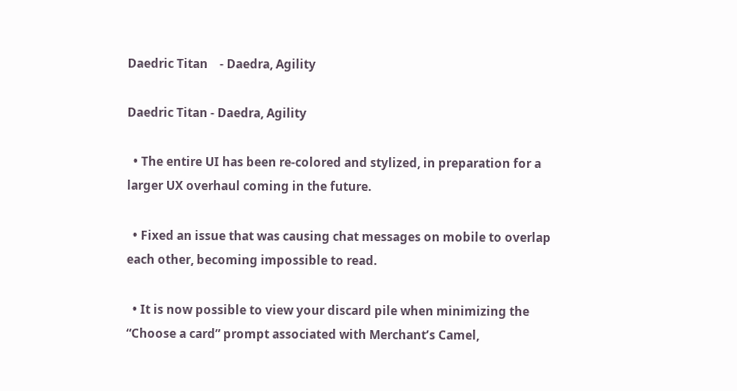Daedric Titan    - Daedra, Agility

Daedric Titan - Daedra, Agility

  • The entire UI has been re-colored and stylized, in preparation for a larger UX overhaul coming in the future.

  • Fixed an issue that was causing chat messages on mobile to overlap each other, becoming impossible to read.

  • It is now possible to view your discard pile when minimizing the “Choose a card” prompt associated with Merchant’s Camel,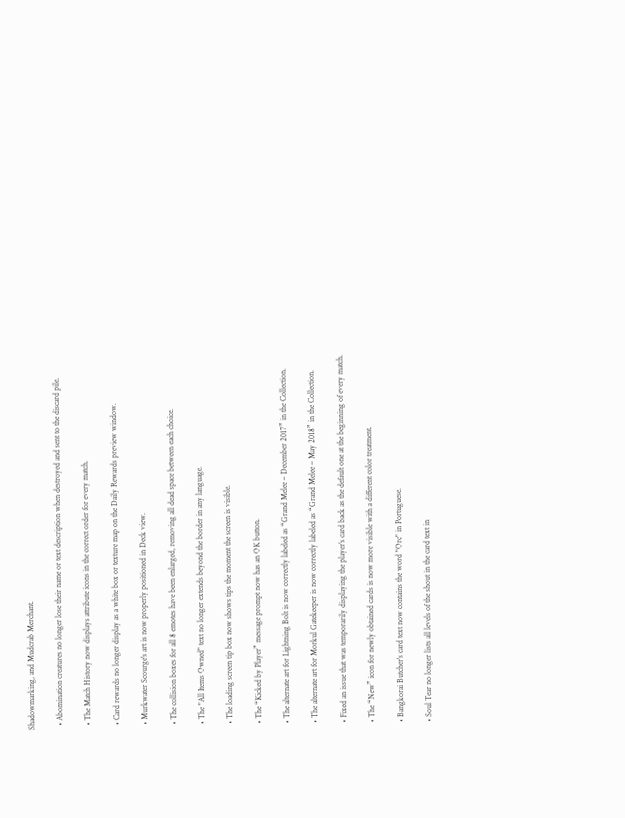Shadowmarking, and Mudcrab Merchant.

  • Abomination creatures no longer lose their name or text description when destroyed and sent to the discard pile.

  • The Match History now displays attribute icons in the correct order for every match.

  • Card rewards no longer display as a white box or texture map on the Daily Rewards preview window.

  • Murkwater Scourge's art is now properly positioned in Deck view.

  • The collision boxes for all 8 emotes have been enlarged, removing all dead space between each choice.

  • The "All Items Owned" text no longer extends beyond the border in any language.

  • The loading screen tip box now shows tips the moment the screen is visible.

  • The “Kicked by Player” message prompt now has an OK button.

  • The alternate art for Lightning Bolt is now correctly labeled as “Grand Melee – December 2017” in the Collection.

  • The alternate art for Morkul Gatekeeper is now correctly labeled as “Grand Melee – May 2018” in the Collection.

  • Fixed an issue that was temporarily displaying the player’s card back as the default one at the beginning of every match.

  • The “New” icon for newly obtained cards is now more visible with a different color treatment.

  • Bangkorai Butcher's card text now contains the word "Orc" in Portuguese.

  • Soul Tear no longer lists all levels of the shout in the card text in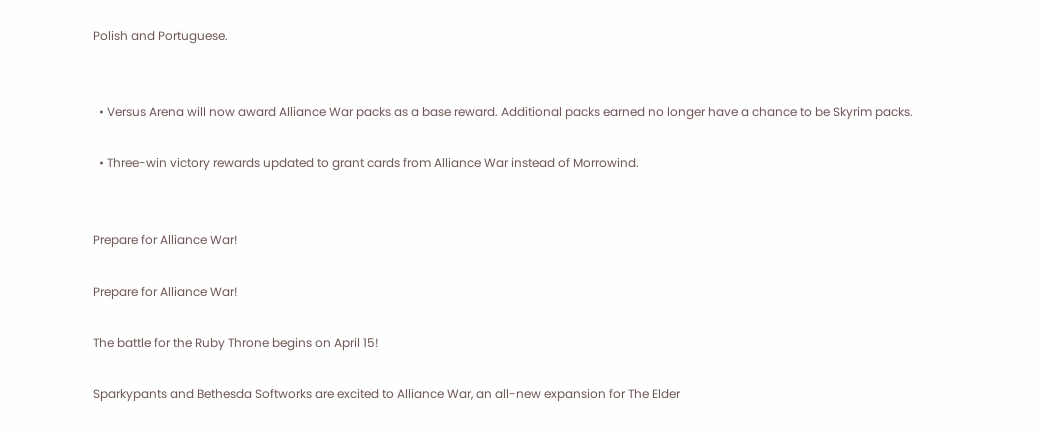Polish and Portuguese.


  • Versus Arena will now award Alliance War packs as a base reward. Additional packs earned no longer have a chance to be Skyrim packs.

  • Three-win victory rewards updated to grant cards from Alliance War instead of Morrowind.


Prepare for Alliance War!

Prepare for Alliance War!

The battle for the Ruby Throne begins on April 15!

Sparkypants and Bethesda Softworks are excited to Alliance War, an all-new expansion for The Elder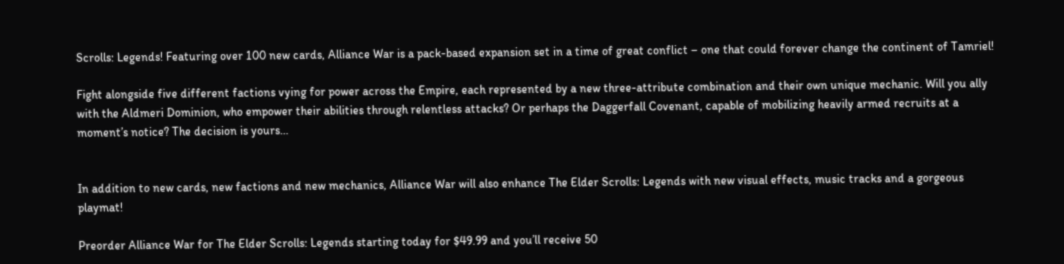Scrolls: Legends! Featuring over 100 new cards, Alliance War is a pack-based expansion set in a time of great conflict – one that could forever change the continent of Tamriel!

Fight alongside five different factions vying for power across the Empire, each represented by a new three-attribute combination and their own unique mechanic. Will you ally with the Aldmeri Dominion, who empower their abilities through relentless attacks? Or perhaps the Daggerfall Covenant, capable of mobilizing heavily armed recruits at a moment’s notice? The decision is yours…


In addition to new cards, new factions and new mechanics, Alliance War will also enhance The Elder Scrolls: Legends with new visual effects, music tracks and a gorgeous playmat!

Preorder Alliance War for The Elder Scrolls: Legends starting today for $49.99 and you’ll receive 50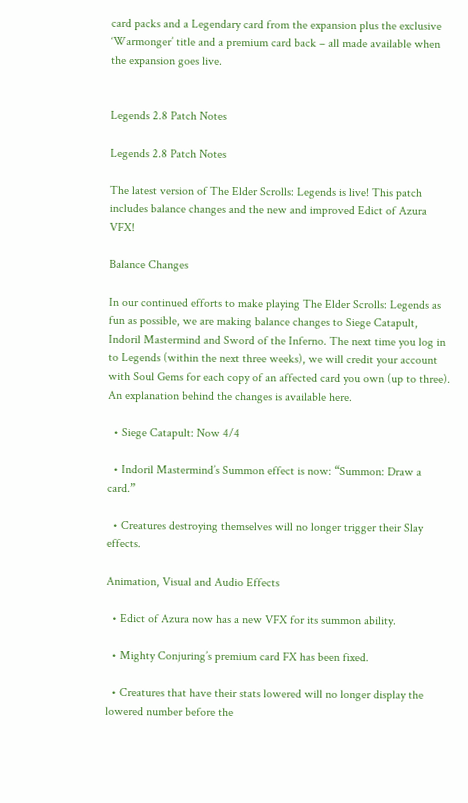card packs and a Legendary card from the expansion plus the exclusive ‘Warmonger’ title and a premium card back – all made available when the expansion goes live.


Legends 2.8 Patch Notes

Legends 2.8 Patch Notes

The latest version of The Elder Scrolls: Legends is live! This patch includes balance changes and the new and improved Edict of Azura VFX!

Balance Changes

In our continued efforts to make playing The Elder Scrolls: Legends as fun as possible, we are making balance changes to Siege Catapult, Indoril Mastermind and Sword of the Inferno. The next time you log in to Legends (within the next three weeks), we will credit your account with Soul Gems for each copy of an affected card you own (up to three). An explanation behind the changes is available here.

  • Siege Catapult: Now 4/4

  • Indoril Mastermind’s Summon effect is now: “Summon: Draw a card.”

  • Creatures destroying themselves will no longer trigger their Slay effects.

Animation, Visual and Audio Effects

  • Edict of Azura now has a new VFX for its summon ability.

  • Mighty Conjuring’s premium card FX has been fixed.

  • Creatures that have their stats lowered will no longer display the lowered number before the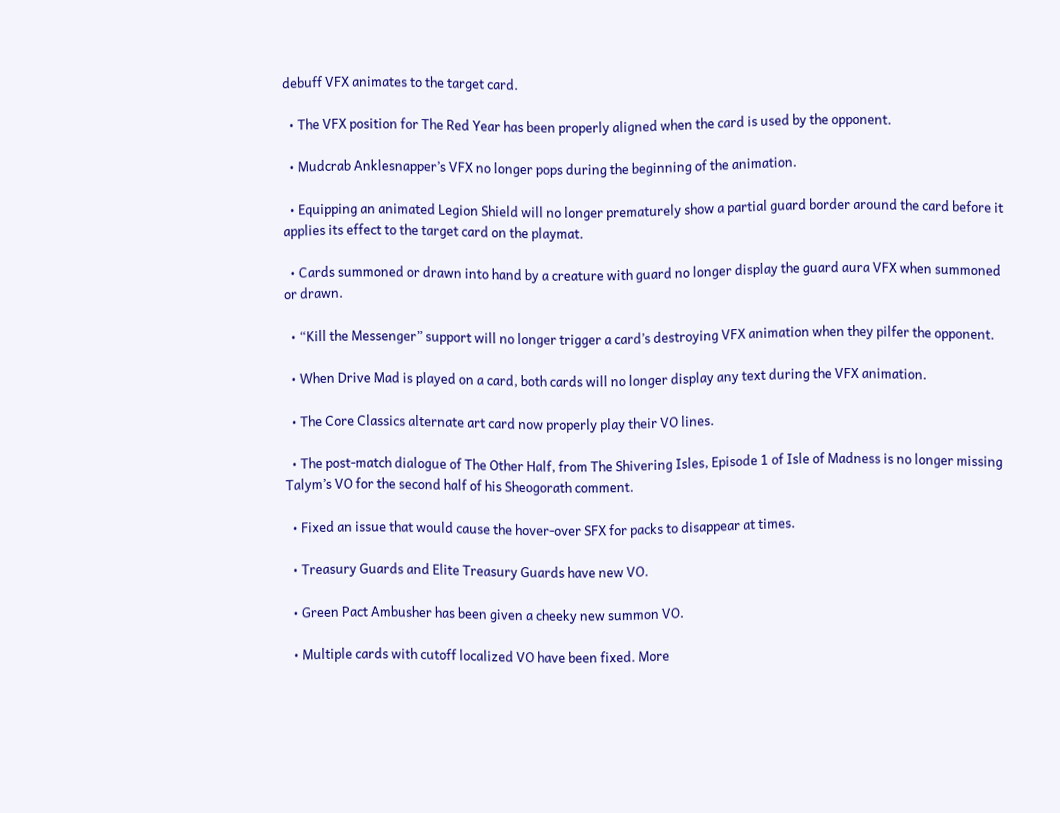debuff VFX animates to the target card.

  • The VFX position for The Red Year has been properly aligned when the card is used by the opponent.

  • Mudcrab Anklesnapper’s VFX no longer pops during the beginning of the animation.

  • Equipping an animated Legion Shield will no longer prematurely show a partial guard border around the card before it applies its effect to the target card on the playmat.

  • Cards summoned or drawn into hand by a creature with guard no longer display the guard aura VFX when summoned or drawn.

  • “Kill the Messenger” support will no longer trigger a card’s destroying VFX animation when they pilfer the opponent.

  • When Drive Mad is played on a card, both cards will no longer display any text during the VFX animation.

  • The Core Classics alternate art card now properly play their VO lines.

  • The post-match dialogue of The Other Half, from The Shivering Isles, Episode 1 of Isle of Madness is no longer missing Talym’s VO for the second half of his Sheogorath comment.

  • Fixed an issue that would cause the hover-over SFX for packs to disappear at times.

  • Treasury Guards and Elite Treasury Guards have new VO.

  • Green Pact Ambusher has been given a cheeky new summon VO.

  • Multiple cards with cutoff localized VO have been fixed. More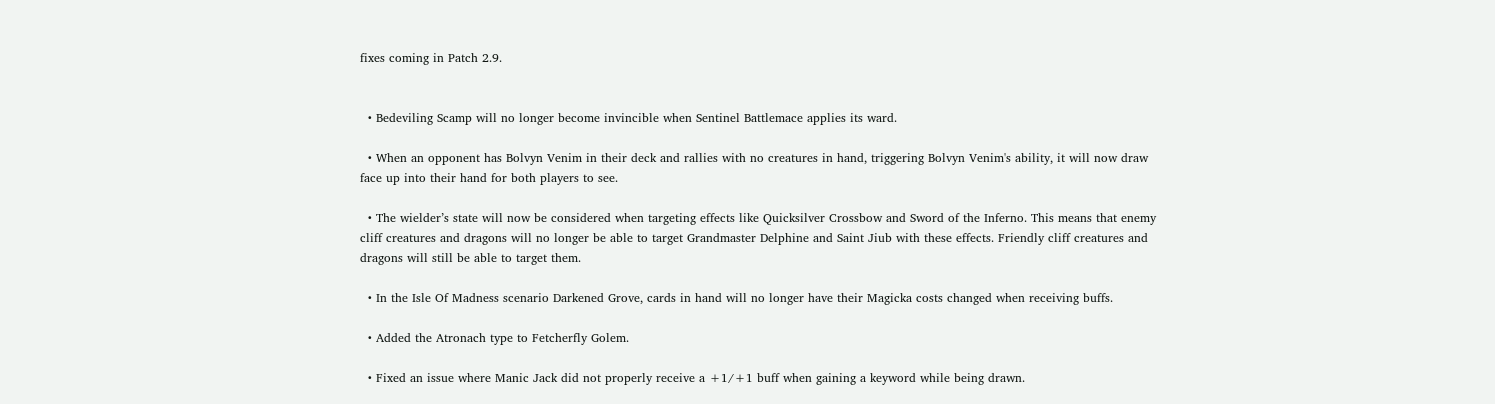fixes coming in Patch 2.9.


  • Bedeviling Scamp will no longer become invincible when Sentinel Battlemace applies its ward.

  • When an opponent has Bolvyn Venim in their deck and rallies with no creatures in hand, triggering Bolvyn Venim's ability, it will now draw face up into their hand for both players to see.

  • The wielder’s state will now be considered when targeting effects like Quicksilver Crossbow and Sword of the Inferno. This means that enemy cliff creatures and dragons will no longer be able to target Grandmaster Delphine and Saint Jiub with these effects. Friendly cliff creatures and dragons will still be able to target them.

  • In the Isle Of Madness scenario Darkened Grove, cards in hand will no longer have their Magicka costs changed when receiving buffs.

  • Added the Atronach type to Fetcherfly Golem.

  • Fixed an issue where Manic Jack did not properly receive a +1/+1 buff when gaining a keyword while being drawn.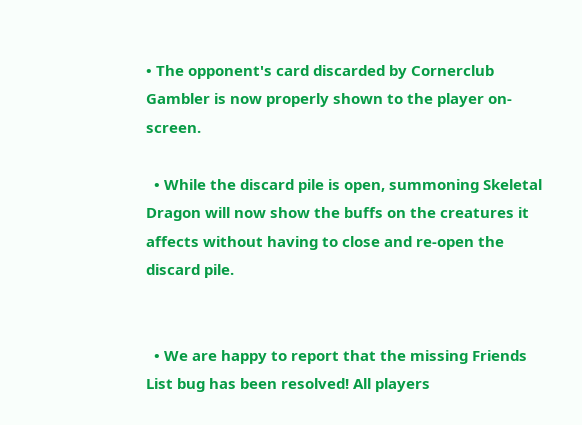• The opponent's card discarded by Cornerclub Gambler is now properly shown to the player on-screen.

  • While the discard pile is open, summoning Skeletal Dragon will now show the buffs on the creatures it affects without having to close and re-open the discard pile.


  • We are happy to report that the missing Friends List bug has been resolved! All players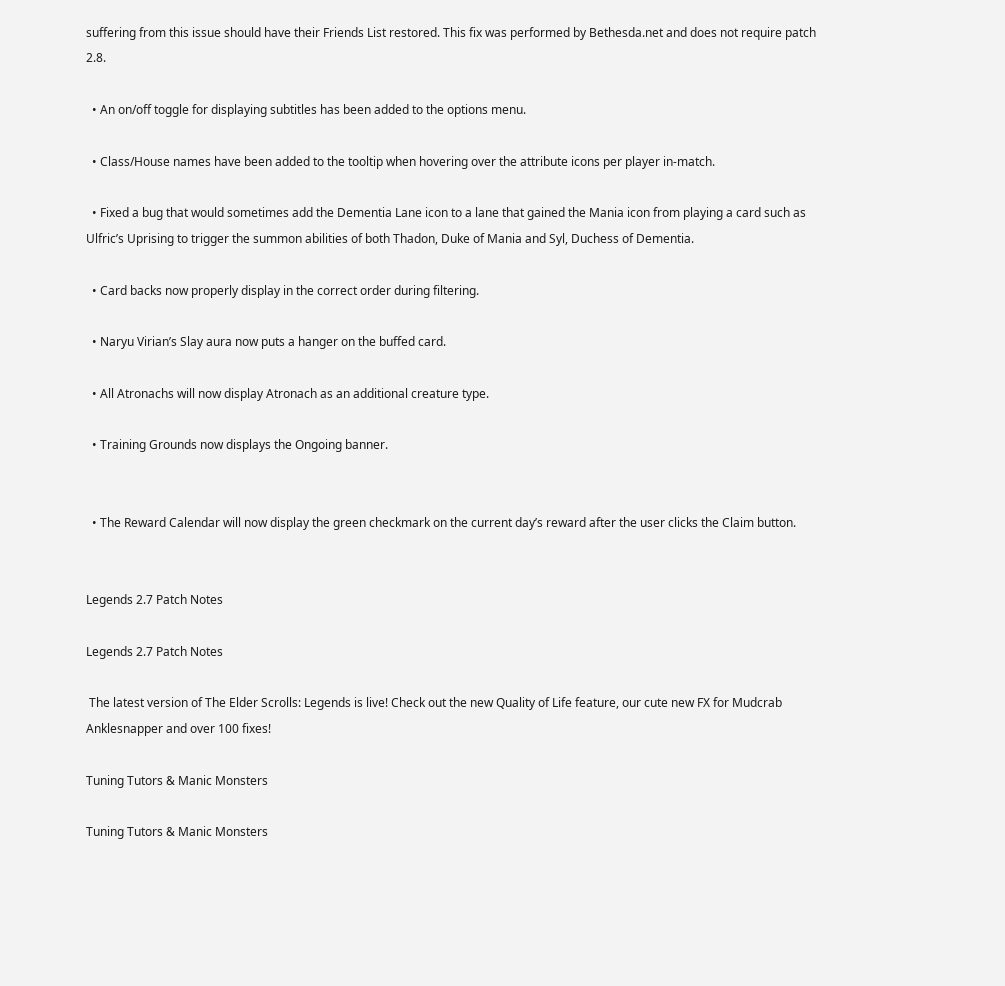suffering from this issue should have their Friends List restored. This fix was performed by Bethesda.net and does not require patch 2.8.

  • An on/off toggle for displaying subtitles has been added to the options menu.

  • Class/House names have been added to the tooltip when hovering over the attribute icons per player in-match.

  • Fixed a bug that would sometimes add the Dementia Lane icon to a lane that gained the Mania icon from playing a card such as Ulfric’s Uprising to trigger the summon abilities of both Thadon, Duke of Mania and Syl, Duchess of Dementia.

  • Card backs now properly display in the correct order during filtering.

  • Naryu Virian’s Slay aura now puts a hanger on the buffed card.

  • All Atronachs will now display Atronach as an additional creature type.

  • Training Grounds now displays the Ongoing banner.


  • The Reward Calendar will now display the green checkmark on the current day’s reward after the user clicks the Claim button.


Legends 2.7 Patch Notes

Legends 2.7 Patch Notes

 The latest version of The Elder Scrolls: Legends is live! Check out the new Quality of Life feature, our cute new FX for Mudcrab Anklesnapper and over 100 fixes!

Tuning Tutors & Manic Monsters

Tuning Tutors & Manic Monsters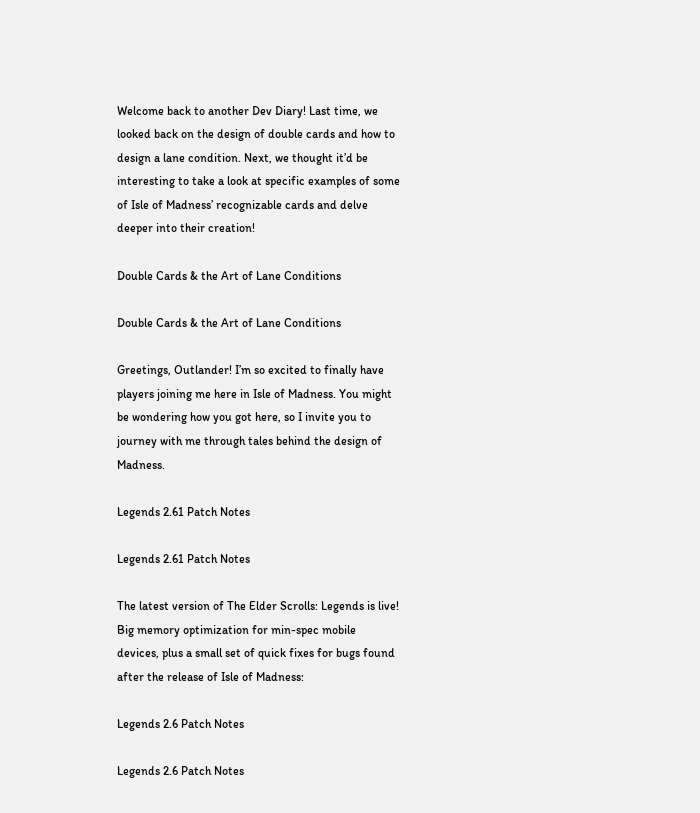Welcome back to another Dev Diary! Last time, we looked back on the design of double cards and how to design a lane condition. Next, we thought it’d be interesting to take a look at specific examples of some of Isle of Madness’ recognizable cards and delve deeper into their creation!

Double Cards & the Art of Lane Conditions

Double Cards & the Art of Lane Conditions

Greetings, Outlander! I’m so excited to finally have players joining me here in Isle of Madness. You might be wondering how you got here, so I invite you to journey with me through tales behind the design of Madness.

Legends 2.61 Patch Notes

Legends 2.61 Patch Notes

The latest version of The Elder Scrolls: Legends is live! Big memory optimization for min-spec mobile devices, plus a small set of quick fixes for bugs found after the release of Isle of Madness:

Legends 2.6 Patch Notes

Legends 2.6 Patch Notes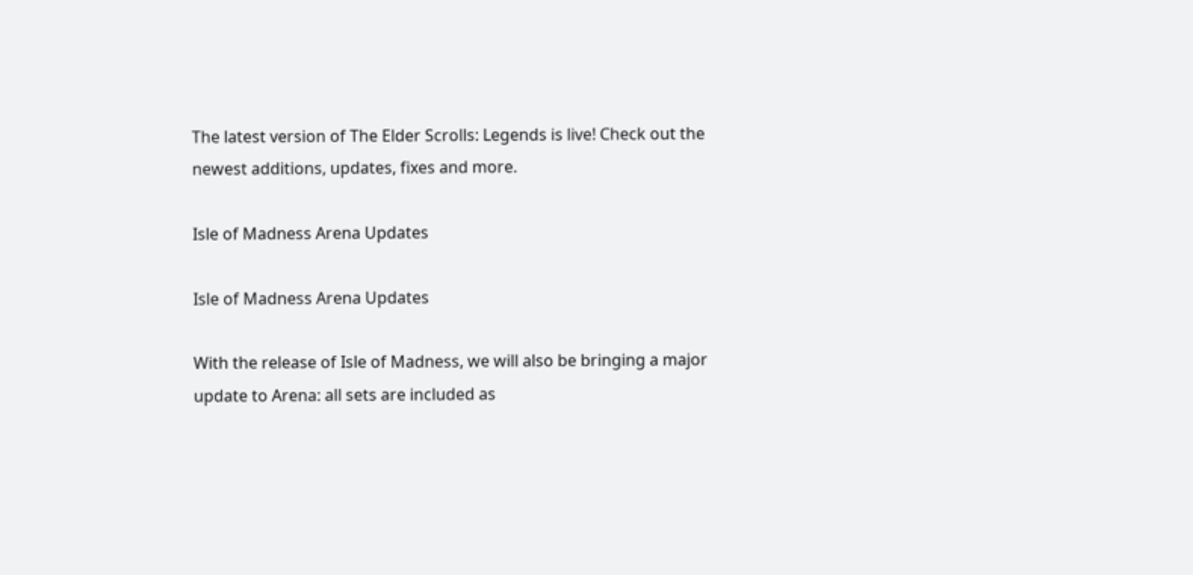The latest version of The Elder Scrolls: Legends is live! Check out the newest additions, updates, fixes and more.

Isle of Madness Arena Updates

Isle of Madness Arena Updates

With the release of Isle of Madness, we will also be bringing a major update to Arena: all sets are included as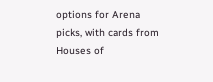options for Arena picks, with cards from Houses of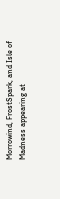Morrowind, FrostSpark, and Isle of Madness appearing at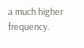a much higher frequency.